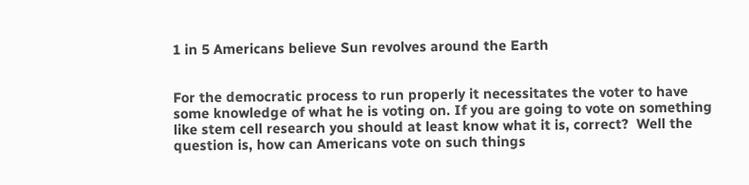1 in 5 Americans believe Sun revolves around the Earth


For the democratic process to run properly it necessitates the voter to have some knowledge of what he is voting on. If you are going to vote on something like stem cell research you should at least know what it is, correct?  Well the question is, how can Americans vote on such things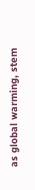as global warming, stem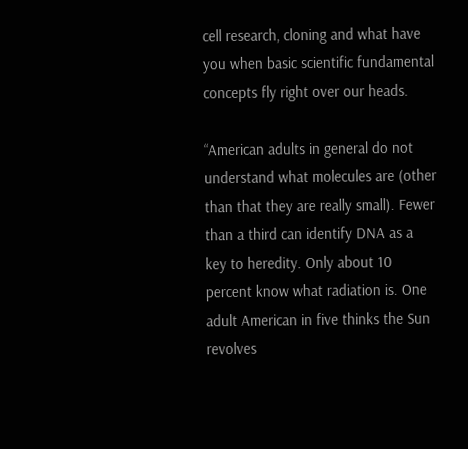cell research, cloning and what have you when basic scientific fundamental concepts fly right over our heads.

“American adults in general do not understand what molecules are (other than that they are really small). Fewer than a third can identify DNA as a key to heredity. Only about 10 percent know what radiation is. One adult American in five thinks the Sun revolves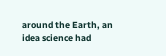around the Earth, an idea science had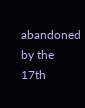abandoned by the 17th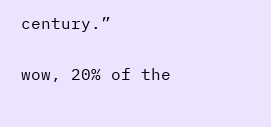century.”

wow, 20% of the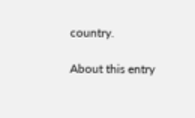country.

About this entry